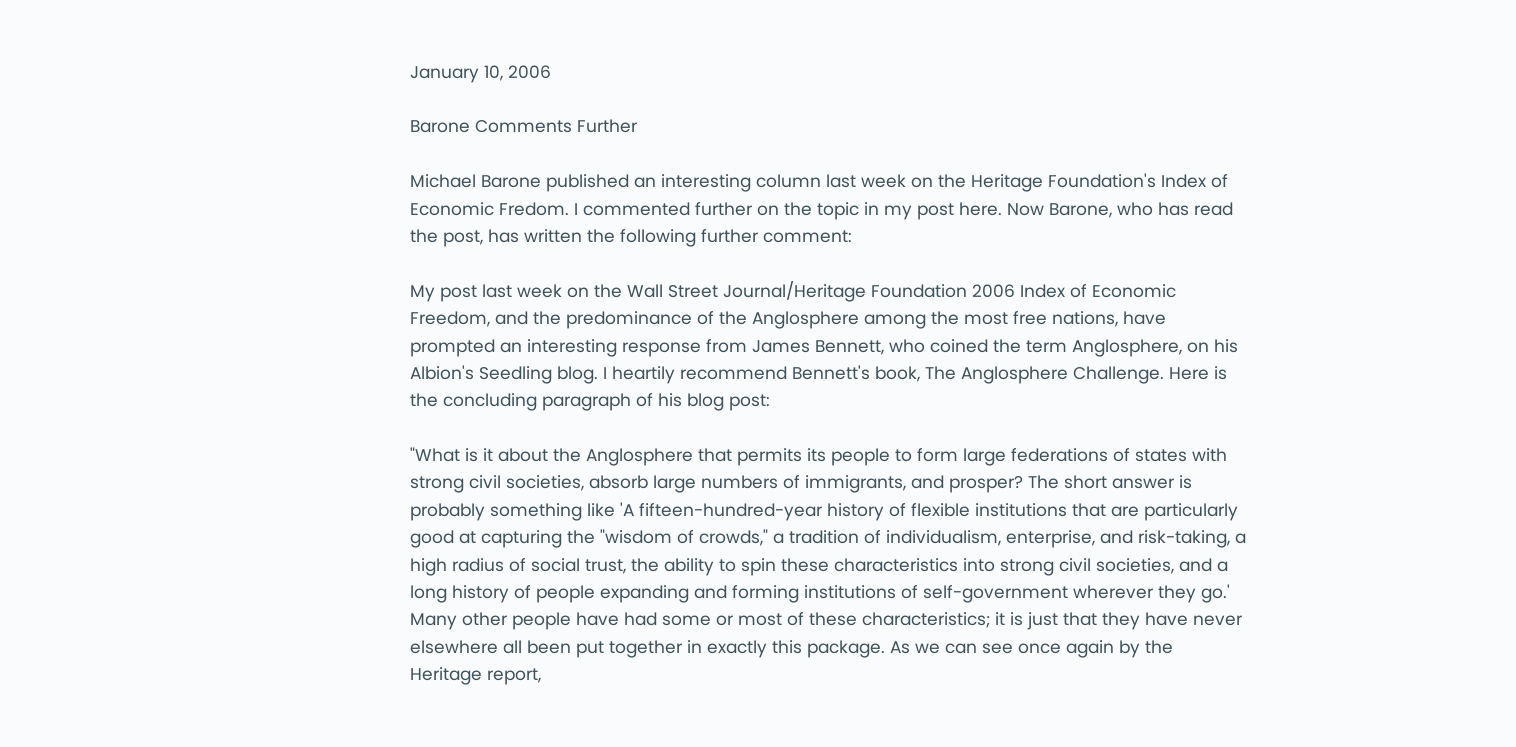January 10, 2006

Barone Comments Further

Michael Barone published an interesting column last week on the Heritage Foundation's Index of Economic Fredom. I commented further on the topic in my post here. Now Barone, who has read the post, has written the following further comment:

My post last week on the Wall Street Journal/Heritage Foundation 2006 Index of Economic Freedom, and the predominance of the Anglosphere among the most free nations, have prompted an interesting response from James Bennett, who coined the term Anglosphere, on his Albion's Seedling blog. I heartily recommend Bennett's book, The Anglosphere Challenge. Here is the concluding paragraph of his blog post:

"What is it about the Anglosphere that permits its people to form large federations of states with strong civil societies, absorb large numbers of immigrants, and prosper? The short answer is probably something like 'A fifteen-hundred-year history of flexible institutions that are particularly good at capturing the "wisdom of crowds," a tradition of individualism, enterprise, and risk-taking, a high radius of social trust, the ability to spin these characteristics into strong civil societies, and a long history of people expanding and forming institutions of self-government wherever they go.' Many other people have had some or most of these characteristics; it is just that they have never elsewhere all been put together in exactly this package. As we can see once again by the Heritage report,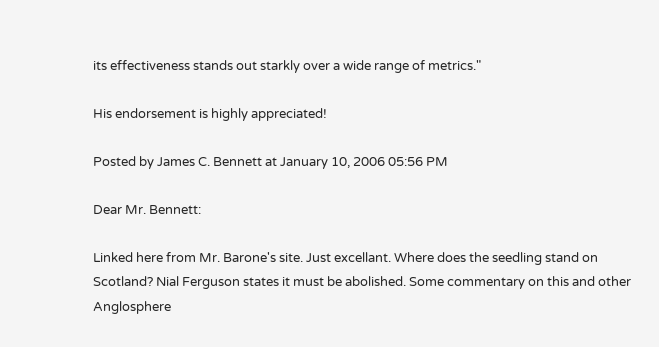its effectiveness stands out starkly over a wide range of metrics."

His endorsement is highly appreciated!

Posted by James C. Bennett at January 10, 2006 05:56 PM

Dear Mr. Bennett:

Linked here from Mr. Barone's site. Just excellant. Where does the seedling stand on Scotland? Nial Ferguson states it must be abolished. Some commentary on this and other Anglosphere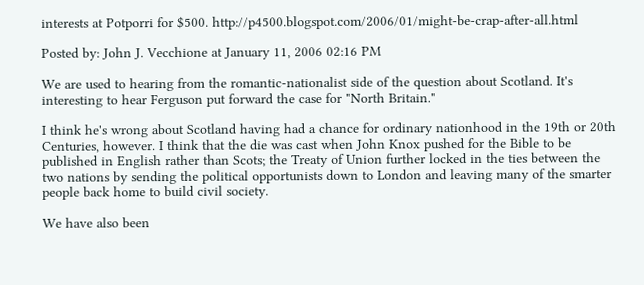interests at Potporri for $500. http://p4500.blogspot.com/2006/01/might-be-crap-after-all.html

Posted by: John J. Vecchione at January 11, 2006 02:16 PM

We are used to hearing from the romantic-nationalist side of the question about Scotland. It's interesting to hear Ferguson put forward the case for "North Britain."

I think he's wrong about Scotland having had a chance for ordinary nationhood in the 19th or 20th Centuries, however. I think that the die was cast when John Knox pushed for the Bible to be published in English rather than Scots; the Treaty of Union further locked in the ties between the two nations by sending the political opportunists down to London and leaving many of the smarter people back home to build civil society.

We have also been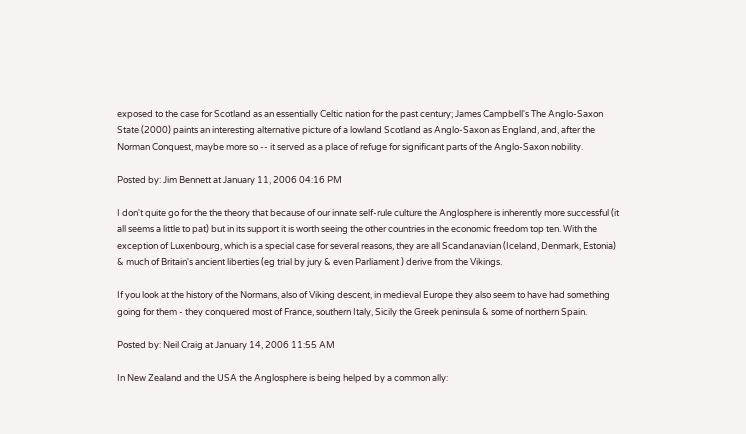exposed to the case for Scotland as an essentially Celtic nation for the past century; James Campbell's The Anglo-Saxon State (2000) paints an interesting alternative picture of a lowland Scotland as Anglo-Saxon as England, and, after the Norman Conquest, maybe more so -- it served as a place of refuge for significant parts of the Anglo-Saxon nobility.

Posted by: Jim Bennett at January 11, 2006 04:16 PM

I don't quite go for the the theory that because of our innate self-rule culture the Anglosphere is inherently more successful (it all seems a little to pat) but in its support it is worth seeing the other countries in the economic freedom top ten. With the exception of Luxenbourg, which is a special case for several reasons, they are all Scandanavian (Iceland, Denmark, Estonia) & much of Britain's ancient liberties (eg trial by jury & even Parliament ) derive from the Vikings.

If you look at the history of the Normans, also of Viking descent, in medieval Europe they also seem to have had something going for them - they conquered most of France, southern Italy, Sicily the Greek peninsula & some of northern Spain.

Posted by: Neil Craig at January 14, 2006 11:55 AM

In New Zealand and the USA the Anglosphere is being helped by a common ally: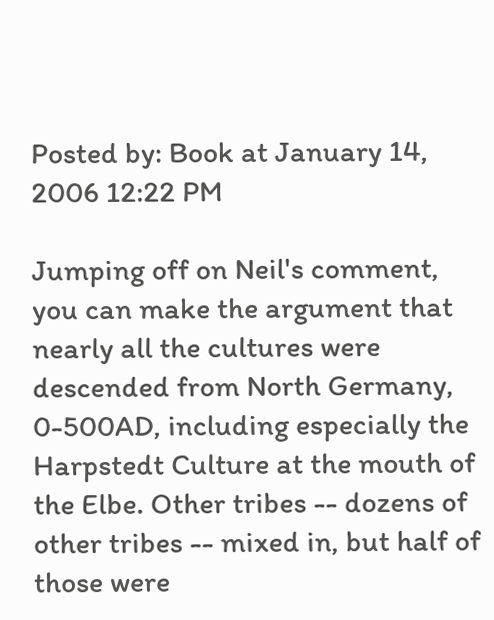Posted by: Book at January 14, 2006 12:22 PM

Jumping off on Neil's comment, you can make the argument that nearly all the cultures were descended from North Germany, 0-500AD, including especially the Harpstedt Culture at the mouth of the Elbe. Other tribes -- dozens of other tribes -- mixed in, but half of those were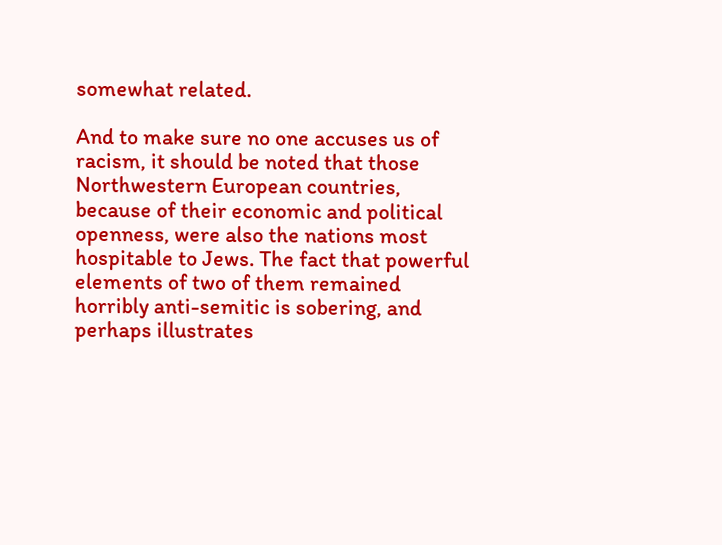somewhat related.

And to make sure no one accuses us of racism, it should be noted that those Northwestern European countries, because of their economic and political openness, were also the nations most hospitable to Jews. The fact that powerful elements of two of them remained horribly anti-semitic is sobering, and perhaps illustrates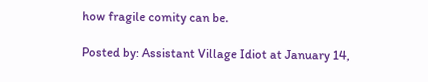how fragile comity can be.

Posted by: Assistant Village Idiot at January 14,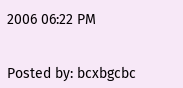2006 06:22 PM


Posted by: bcxbgcbc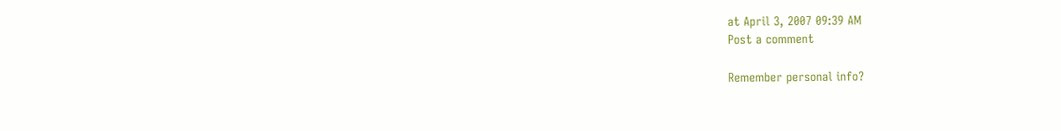at April 3, 2007 09:39 AM
Post a comment

Remember personal info?